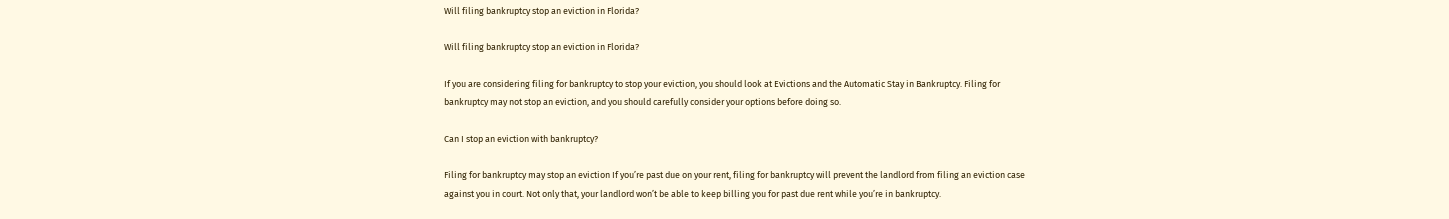Will filing bankruptcy stop an eviction in Florida?

Will filing bankruptcy stop an eviction in Florida?

If you are considering filing for bankruptcy to stop your eviction, you should look at Evictions and the Automatic Stay in Bankruptcy. Filing for bankruptcy may not stop an eviction, and you should carefully consider your options before doing so.

Can I stop an eviction with bankruptcy?

Filing for bankruptcy may stop an eviction If you’re past due on your rent, filing for bankruptcy will prevent the landlord from filing an eviction case against you in court. Not only that, your landlord won’t be able to keep billing you for past due rent while you’re in bankruptcy.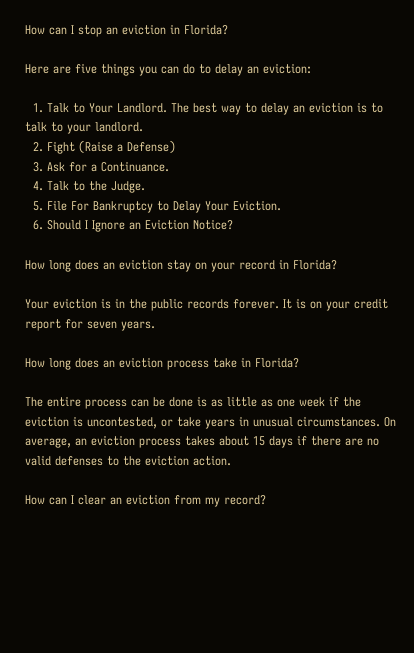How can I stop an eviction in Florida?

Here are five things you can do to delay an eviction:

  1. Talk to Your Landlord. The best way to delay an eviction is to talk to your landlord.
  2. Fight (Raise a Defense)
  3. Ask for a Continuance.
  4. Talk to the Judge.
  5. File For Bankruptcy to Delay Your Eviction.
  6. Should I Ignore an Eviction Notice?

How long does an eviction stay on your record in Florida?

Your eviction is in the public records forever. It is on your credit report for seven years.

How long does an eviction process take in Florida?

The entire process can be done is as little as one week if the eviction is uncontested, or take years in unusual circumstances. On average, an eviction process takes about 15 days if there are no valid defenses to the eviction action.

How can I clear an eviction from my record?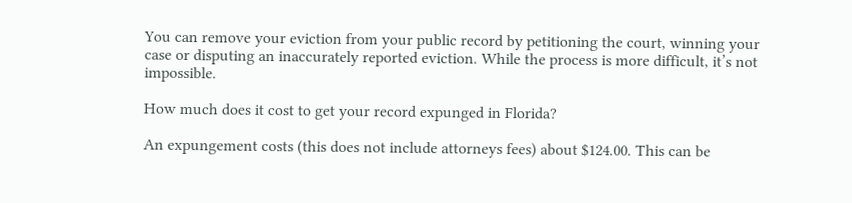You can remove your eviction from your public record by petitioning the court, winning your case or disputing an inaccurately reported eviction. While the process is more difficult, it’s not impossible.

How much does it cost to get your record expunged in Florida?

An expungement costs (this does not include attorneys fees) about $124.00. This can be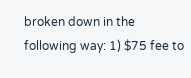broken down in the following way: 1) $75 fee to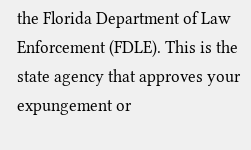the Florida Department of Law Enforcement (FDLE). This is the state agency that approves your expungement or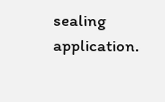sealing application.